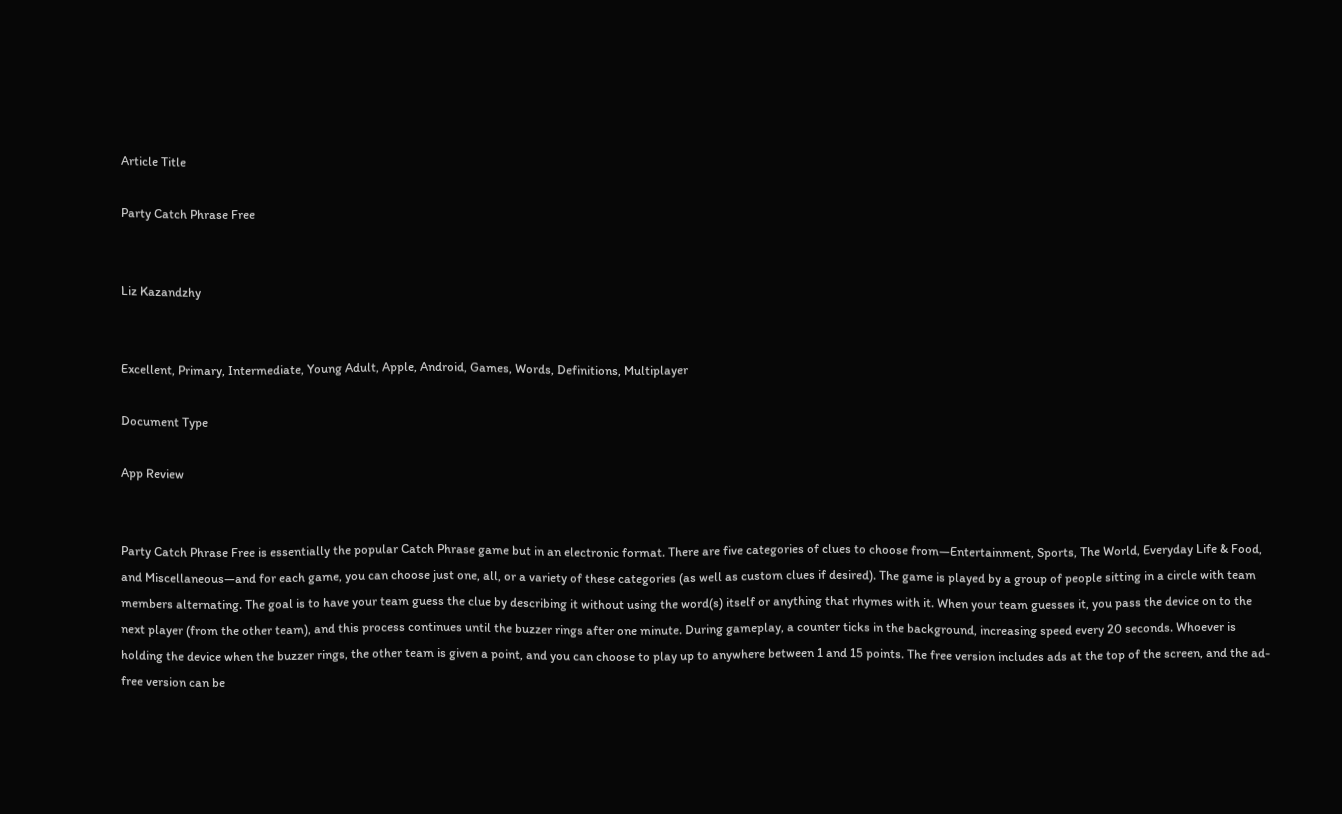Article Title

Party Catch Phrase Free


Liz Kazandzhy


Excellent, Primary, Intermediate, Young Adult, Apple, Android, Games, Words, Definitions, Multiplayer

Document Type

App Review


Party Catch Phrase Free is essentially the popular Catch Phrase game but in an electronic format. There are five categories of clues to choose from—Entertainment, Sports, The World, Everyday Life & Food, and Miscellaneous—and for each game, you can choose just one, all, or a variety of these categories (as well as custom clues if desired). The game is played by a group of people sitting in a circle with team members alternating. The goal is to have your team guess the clue by describing it without using the word(s) itself or anything that rhymes with it. When your team guesses it, you pass the device on to the next player (from the other team), and this process continues until the buzzer rings after one minute. During gameplay, a counter ticks in the background, increasing speed every 20 seconds. Whoever is holding the device when the buzzer rings, the other team is given a point, and you can choose to play up to anywhere between 1 and 15 points. The free version includes ads at the top of the screen, and the ad-free version can be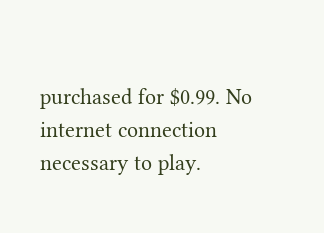purchased for $0.99. No internet connection necessary to play.